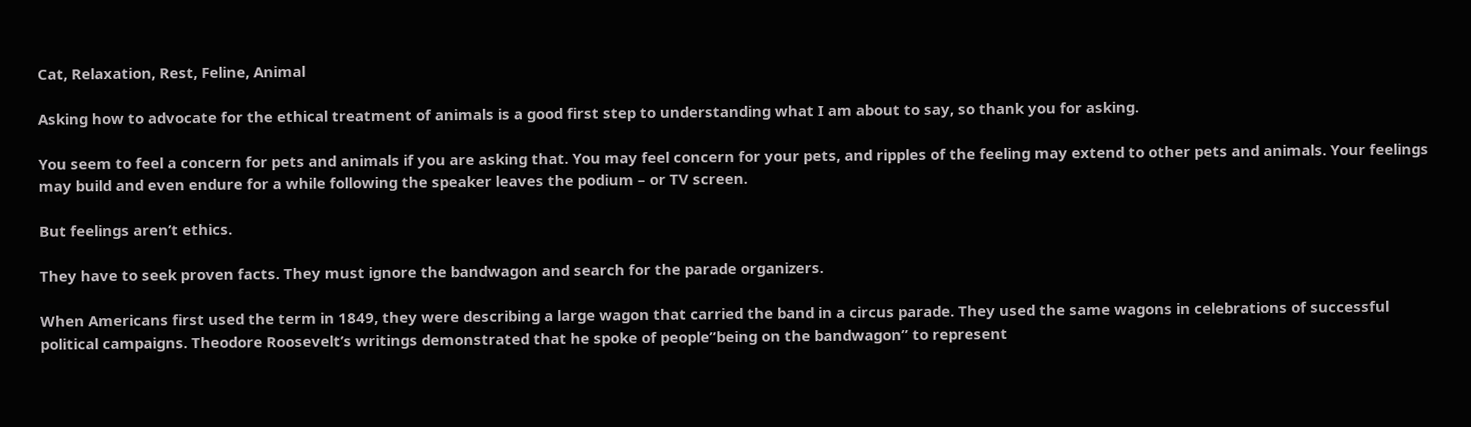Cat, Relaxation, Rest, Feline, Animal

Asking how to advocate for the ethical treatment of animals is a good first step to understanding what I am about to say, so thank you for asking.

You seem to feel a concern for pets and animals if you are asking that. You may feel concern for your pets, and ripples of the feeling may extend to other pets and animals. Your feelings may build and even endure for a while following the speaker leaves the podium – or TV screen.

But feelings aren’t ethics.

They have to seek proven facts. They must ignore the bandwagon and search for the parade organizers.

When Americans first used the term in 1849, they were describing a large wagon that carried the band in a circus parade. They used the same wagons in celebrations of successful political campaigns. Theodore Roosevelt’s writings demonstrated that he spoke of people”being on the bandwagon” to represent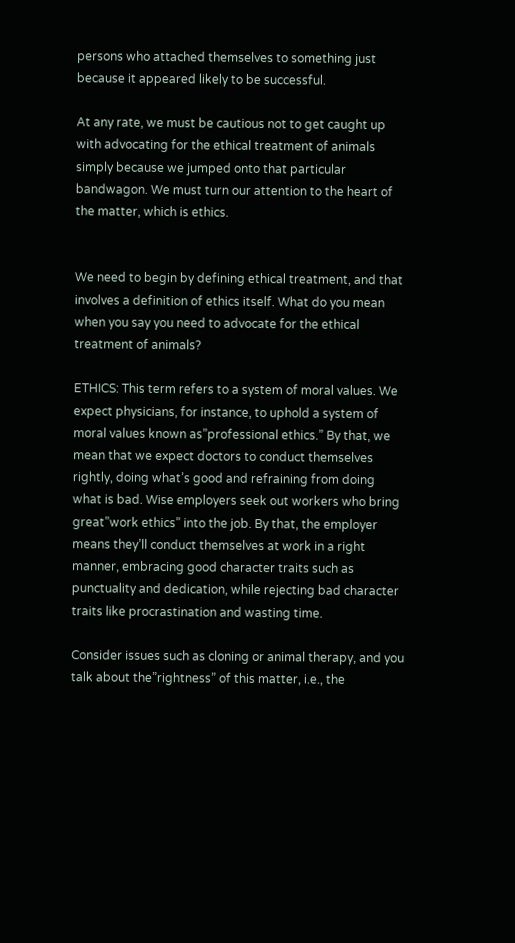persons who attached themselves to something just because it appeared likely to be successful.

At any rate, we must be cautious not to get caught up with advocating for the ethical treatment of animals simply because we jumped onto that particular bandwagon. We must turn our attention to the heart of the matter, which is ethics.


We need to begin by defining ethical treatment, and that involves a definition of ethics itself. What do you mean when you say you need to advocate for the ethical treatment of animals?

ETHICS: This term refers to a system of moral values. We expect physicians, for instance, to uphold a system of moral values known as”professional ethics.” By that, we mean that we expect doctors to conduct themselves rightly, doing what’s good and refraining from doing what is bad. Wise employers seek out workers who bring great”work ethics” into the job. By that, the employer means they’ll conduct themselves at work in a right manner, embracing good character traits such as punctuality and dedication, while rejecting bad character traits like procrastination and wasting time.

Consider issues such as cloning or animal therapy, and you talk about the”rightness” of this matter, i.e., the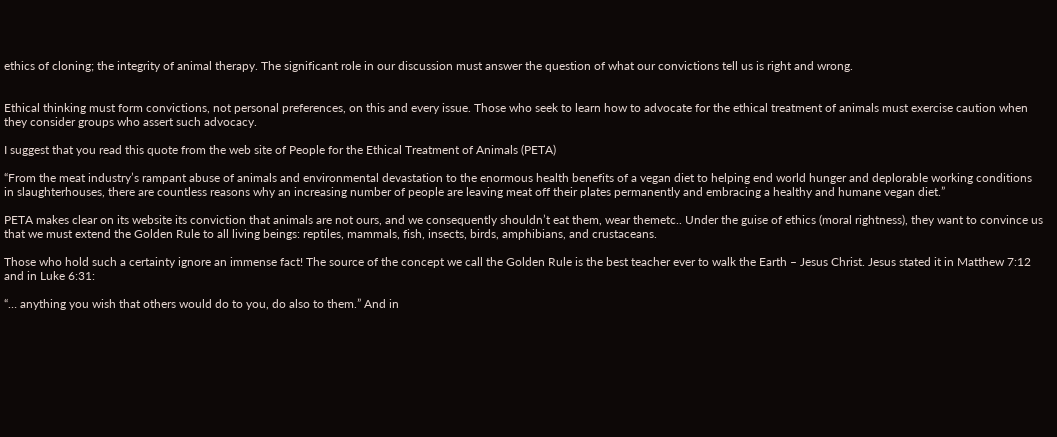ethics of cloning; the integrity of animal therapy. The significant role in our discussion must answer the question of what our convictions tell us is right and wrong.


Ethical thinking must form convictions, not personal preferences, on this and every issue. Those who seek to learn how to advocate for the ethical treatment of animals must exercise caution when they consider groups who assert such advocacy.

I suggest that you read this quote from the web site of People for the Ethical Treatment of Animals (PETA)

“From the meat industry’s rampant abuse of animals and environmental devastation to the enormous health benefits of a vegan diet to helping end world hunger and deplorable working conditions in slaughterhouses, there are countless reasons why an increasing number of people are leaving meat off their plates permanently and embracing a healthy and humane vegan diet.”

PETA makes clear on its website its conviction that animals are not ours, and we consequently shouldn’t eat them, wear themetc.. Under the guise of ethics (moral rightness), they want to convince us that we must extend the Golden Rule to all living beings: reptiles, mammals, fish, insects, birds, amphibians, and crustaceans.

Those who hold such a certainty ignore an immense fact! The source of the concept we call the Golden Rule is the best teacher ever to walk the Earth – Jesus Christ. Jesus stated it in Matthew 7:12 and in Luke 6:31:

“… anything you wish that others would do to you, do also to them.” And in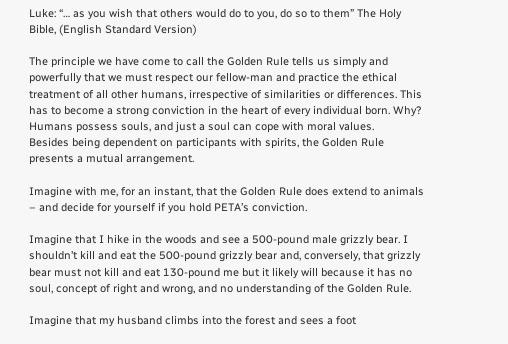Luke: “… as you wish that others would do to you, do so to them” The Holy Bible, (English Standard Version)

The principle we have come to call the Golden Rule tells us simply and powerfully that we must respect our fellow-man and practice the ethical treatment of all other humans, irrespective of similarities or differences. This has to become a strong conviction in the heart of every individual born. Why? Humans possess souls, and just a soul can cope with moral values.
Besides being dependent on participants with spirits, the Golden Rule presents a mutual arrangement.

Imagine with me, for an instant, that the Golden Rule does extend to animals – and decide for yourself if you hold PETA’s conviction.

Imagine that I hike in the woods and see a 500-pound male grizzly bear. I shouldn’t kill and eat the 500-pound grizzly bear and, conversely, that grizzly bear must not kill and eat 130-pound me but it likely will because it has no soul, concept of right and wrong, and no understanding of the Golden Rule.

Imagine that my husband climbs into the forest and sees a foot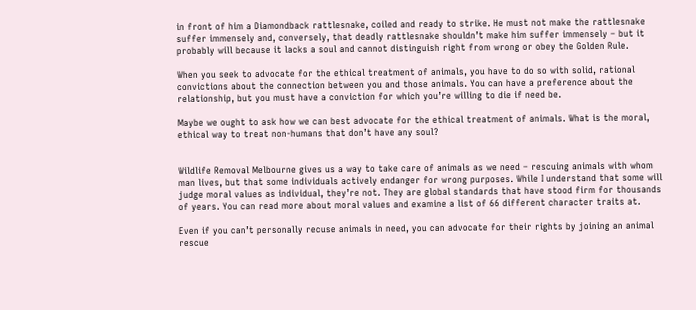in front of him a Diamondback rattlesnake, coiled and ready to strike. He must not make the rattlesnake suffer immensely and, conversely, that deadly rattlesnake shouldn’t make him suffer immensely – but it probably will because it lacks a soul and cannot distinguish right from wrong or obey the Golden Rule.

When you seek to advocate for the ethical treatment of animals, you have to do so with solid, rational convictions about the connection between you and those animals. You can have a preference about the relationship, but you must have a conviction for which you’re willing to die if need be.

Maybe we ought to ask how we can best advocate for the ethical treatment of animals. What is the moral, ethical way to treat non-humans that don’t have any soul?


Wildlife Removal Melbourne gives us a way to take care of animals as we need – rescuing animals with whom man lives, but that some individuals actively endanger for wrong purposes. While I understand that some will judge moral values as individual, they’re not. They are global standards that have stood firm for thousands of years. You can read more about moral values and examine a list of 66 different character traits at.

Even if you can’t personally recuse animals in need, you can advocate for their rights by joining an animal rescue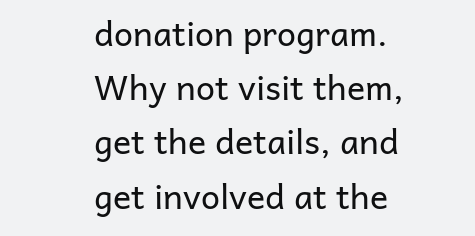donation program. Why not visit them, get the details, and get involved at the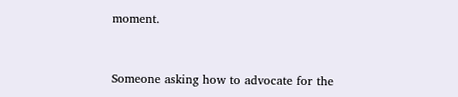moment.


Someone asking how to advocate for the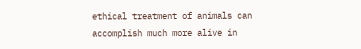ethical treatment of animals can accomplish much more alive in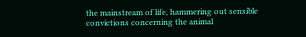the mainstream of life, hammering out sensible convictions concerning the animal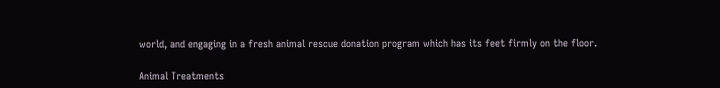world, and engaging in a fresh animal rescue donation program which has its feet firmly on the floor.

Animal Treatments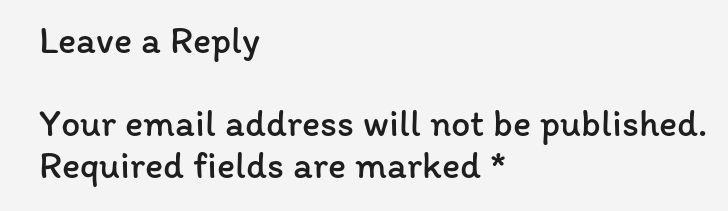Leave a Reply

Your email address will not be published. Required fields are marked *